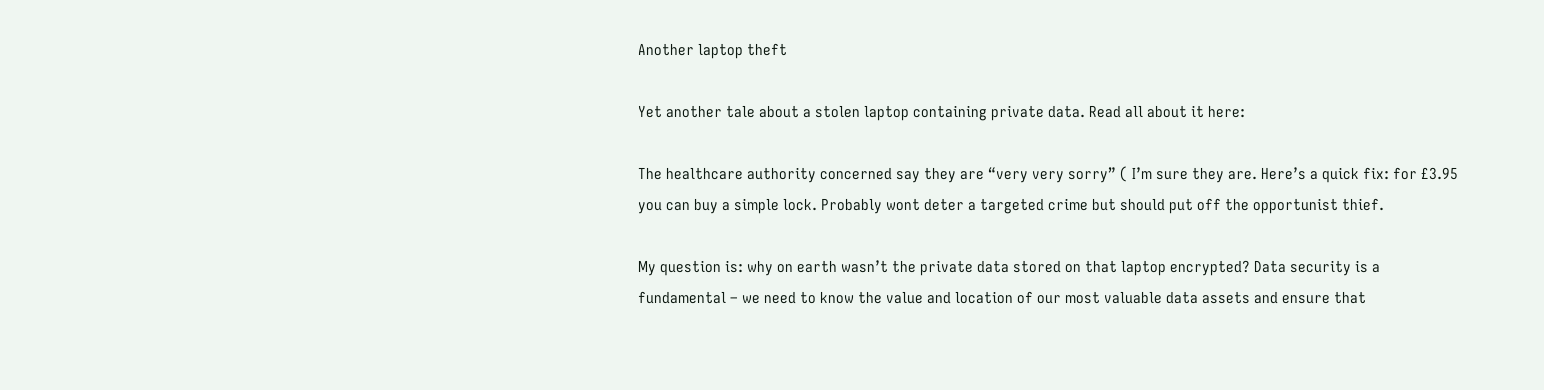Another laptop theft

Yet another tale about a stolen laptop containing private data. Read all about it here:

The healthcare authority concerned say they are “very very sorry” ( I’m sure they are. Here’s a quick fix: for £3.95 you can buy a simple lock. Probably wont deter a targeted crime but should put off the opportunist thief.

My question is: why on earth wasn’t the private data stored on that laptop encrypted? Data security is a fundamental – we need to know the value and location of our most valuable data assets and ensure that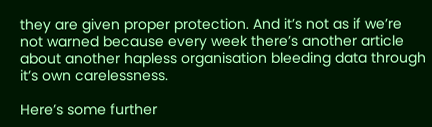they are given proper protection. And it’s not as if we’re not warned because every week there’s another article about another hapless organisation bleeding data through it’s own carelessness.

Here’s some further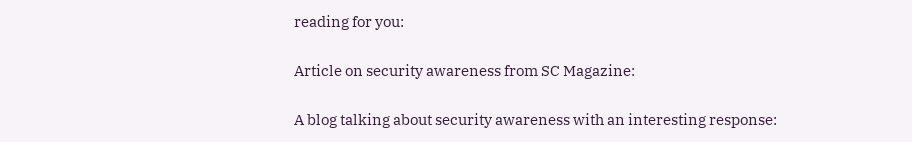reading for you:

Article on security awareness from SC Magazine:

A blog talking about security awareness with an interesting response: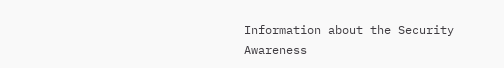Information about the Security Awareness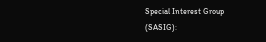Special Interest Group (SASIG):